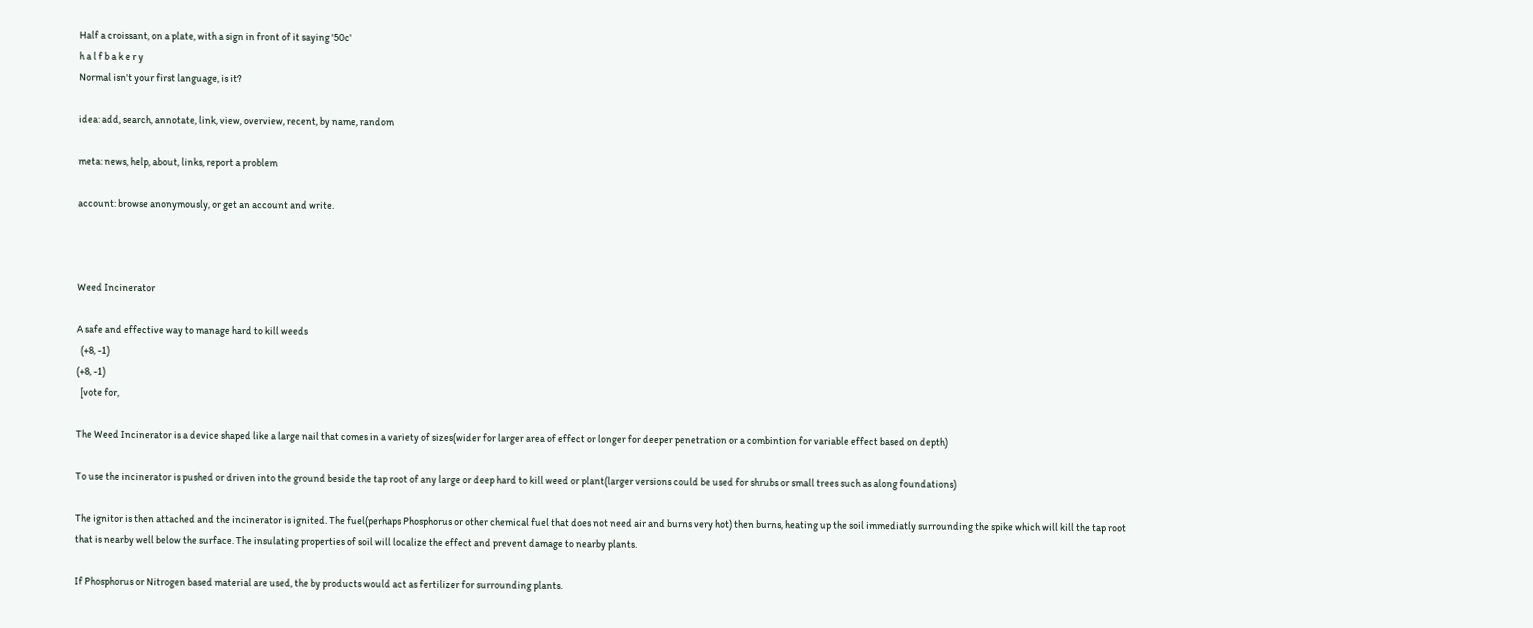Half a croissant, on a plate, with a sign in front of it saying '50c'
h a l f b a k e r y
Normal isn't your first language, is it?

idea: add, search, annotate, link, view, overview, recent, by name, random

meta: news, help, about, links, report a problem

account: browse anonymously, or get an account and write.



Weed Incinerator

A safe and effective way to manage hard to kill weeds
  (+8, -1)
(+8, -1)
  [vote for,

The Weed Incinerator is a device shaped like a large nail that comes in a variety of sizes(wider for larger area of effect or longer for deeper penetration or a combintion for variable effect based on depth)

To use the incinerator is pushed or driven into the ground beside the tap root of any large or deep hard to kill weed or plant(larger versions could be used for shrubs or small trees such as along foundations)

The ignitor is then attached and the incinerator is ignited. The fuel(perhaps Phosphorus or other chemical fuel that does not need air and burns very hot) then burns, heating up the soil immediatly surrounding the spike which will kill the tap root that is nearby well below the surface. The insulating properties of soil will localize the effect and prevent damage to nearby plants.

If Phosphorus or Nitrogen based material are used, the by products would act as fertilizer for surrounding plants.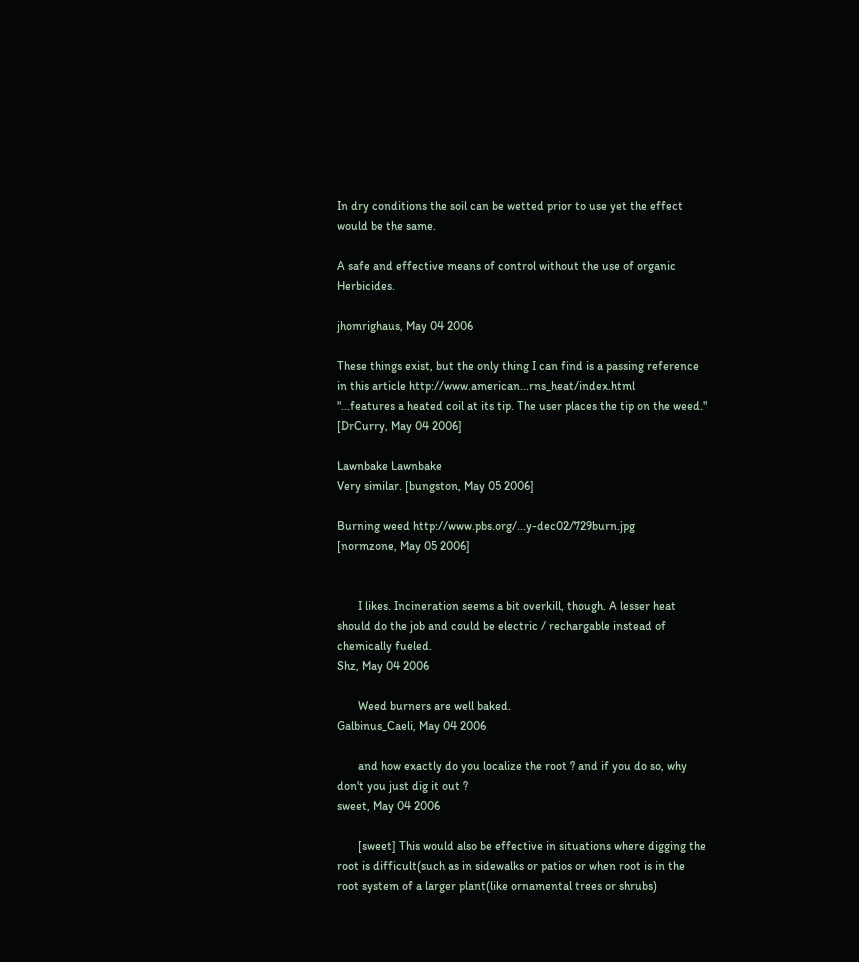In dry conditions the soil can be wetted prior to use yet the effect would be the same.

A safe and effective means of control without the use of organic Herbicides.

jhomrighaus, May 04 2006

These things exist, but the only thing I can find is a passing reference in this article http://www.american...rns_heat/index.html
"...features a heated coil at its tip. The user places the tip on the weed." [DrCurry, May 04 2006]

Lawnbake Lawnbake
Very similar. [bungston, May 05 2006]

Burning weed http://www.pbs.org/...y-dec02/729burn.jpg
[normzone, May 05 2006]


       I likes. Incineration seems a bit overkill, though. A lesser heat should do the job and could be electric / rechargable instead of chemically fueled.
Shz, May 04 2006

       Weed burners are well baked.
Galbinus_Caeli, May 04 2006

       and how exactly do you localize the root ? and if you do so, why don't you just dig it out ?
sweet, May 04 2006

       [sweet] This would also be effective in situations where digging the root is difficult(such as in sidewalks or patios or when root is in the root system of a larger plant(like ornamental trees or shrubs)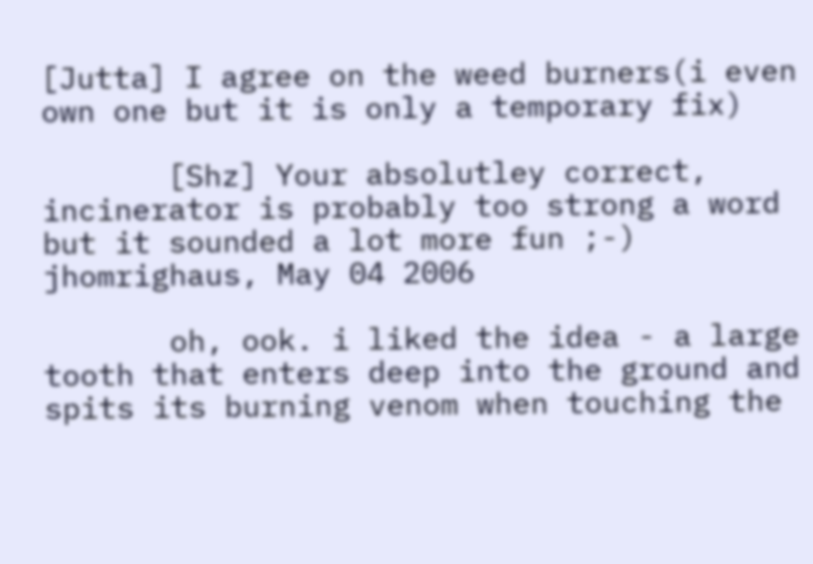[Jutta] I agree on the weed burners(i even own one but it is only a temporary fix)

       [Shz] Your absolutley correct, incinerator is probably too strong a word but it sounded a lot more fun ;-)
jhomrighaus, May 04 2006

       oh, ook. i liked the idea - a large tooth that enters deep into the ground and spits its burning venom when touching the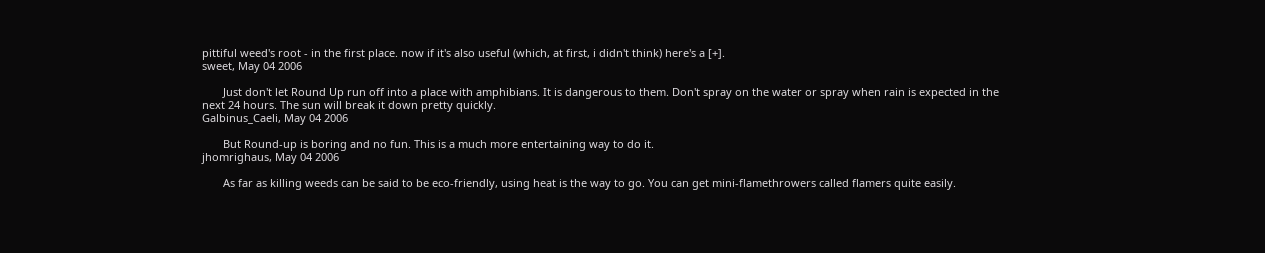pittiful weed's root - in the first place. now if it's also useful (which, at first, i didn't think) here's a [+].
sweet, May 04 2006

       Just don't let Round Up run off into a place with amphibians. It is dangerous to them. Don't spray on the water or spray when rain is expected in the next 24 hours. The sun will break it down pretty quickly.
Galbinus_Caeli, May 04 2006

       But Round-up is boring and no fun. This is a much more entertaining way to do it.
jhomrighaus, May 04 2006

       As far as killing weeds can be said to be eco-friendly, using heat is the way to go. You can get mini-flamethrowers called flamers quite easily.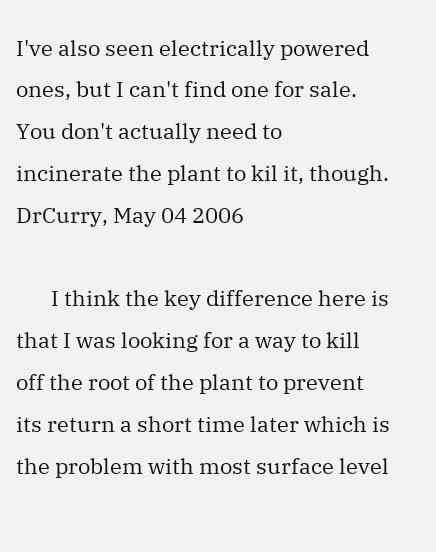I've also seen electrically powered ones, but I can't find one for sale. You don't actually need to incinerate the plant to kil it, though.
DrCurry, May 04 2006

       I think the key difference here is that I was looking for a way to kill off the root of the plant to prevent its return a short time later which is the problem with most surface level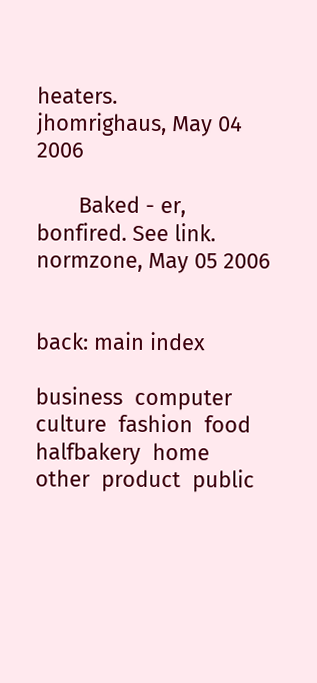heaters.
jhomrighaus, May 04 2006

       Baked - er, bonfired. See link.
normzone, May 05 2006


back: main index

business  computer  culture  fashion  food  halfbakery  home  other  product  public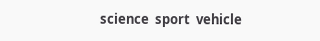science  sport  vehicle